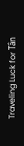Traveling Luck for Tân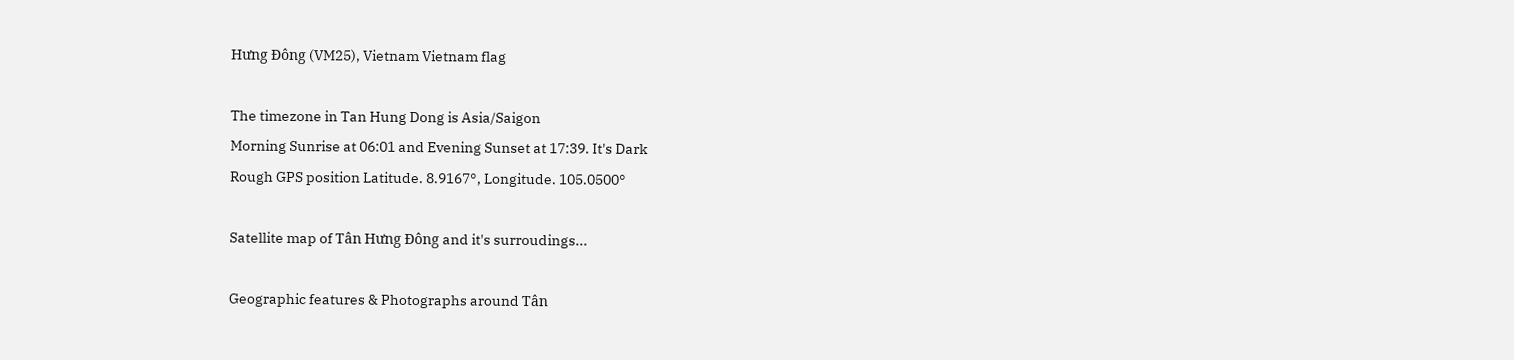Hưng Ðông (VM25), Vietnam Vietnam flag

The timezone in Tan Hung Dong is Asia/Saigon
Morning Sunrise at 06:01 and Evening Sunset at 17:39. It's Dark
Rough GPS position Latitude. 8.9167°, Longitude. 105.0500°

Satellite map of Tân Hưng Ðông and it's surroudings...

Geographic features & Photographs around Tân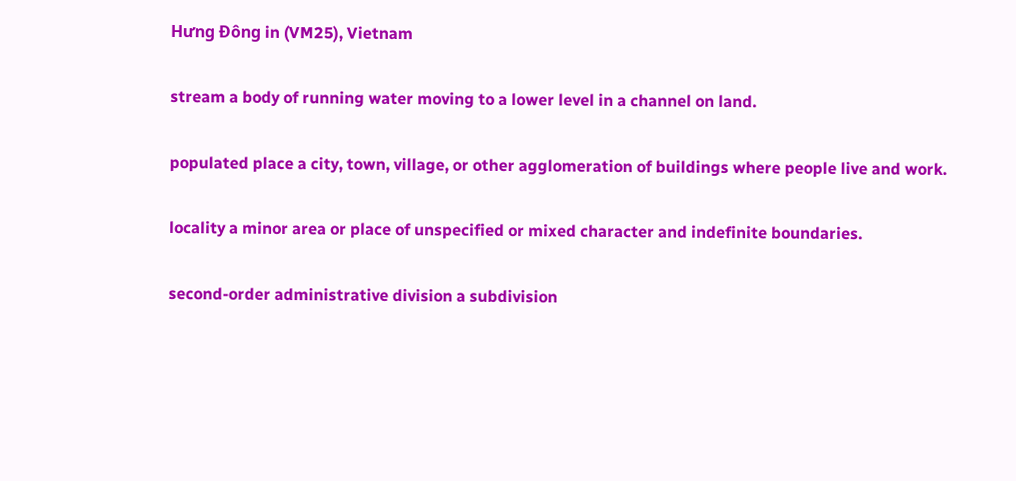Hưng Ðông in (VM25), Vietnam

stream a body of running water moving to a lower level in a channel on land.

populated place a city, town, village, or other agglomeration of buildings where people live and work.

locality a minor area or place of unspecified or mixed character and indefinite boundaries.

second-order administrative division a subdivision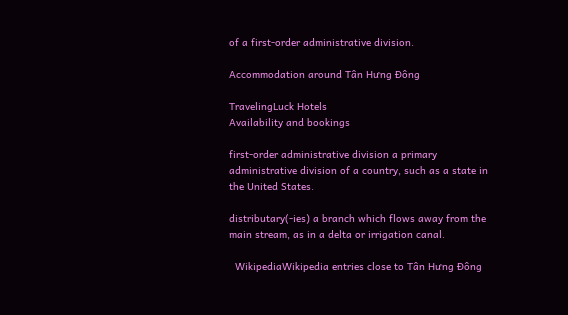of a first-order administrative division.

Accommodation around Tân Hưng Ðông

TravelingLuck Hotels
Availability and bookings

first-order administrative division a primary administrative division of a country, such as a state in the United States.

distributary(-ies) a branch which flows away from the main stream, as in a delta or irrigation canal.

  WikipediaWikipedia entries close to Tân Hưng Ðông